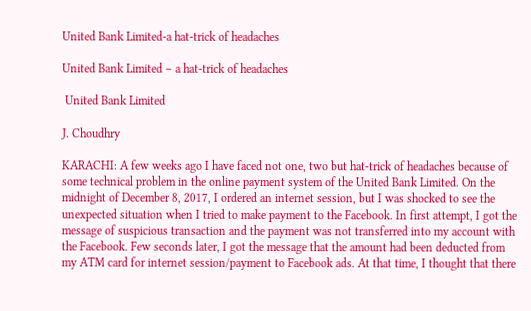United Bank Limited-a hat-trick of headaches

United Bank Limited – a hat-trick of headaches

 United Bank Limited

J. Choudhry

KARACHI: A few weeks ago I have faced not one, two but hat-trick of headaches because of some technical problem in the online payment system of the United Bank Limited. On the midnight of December 8, 2017, I ordered an internet session, but I was shocked to see the unexpected situation when I tried to make payment to the Facebook. In first attempt, I got the message of suspicious transaction and the payment was not transferred into my account with the Facebook. Few seconds later, I got the message that the amount had been deducted from my ATM card for internet session/payment to Facebook ads. At that time, I thought that there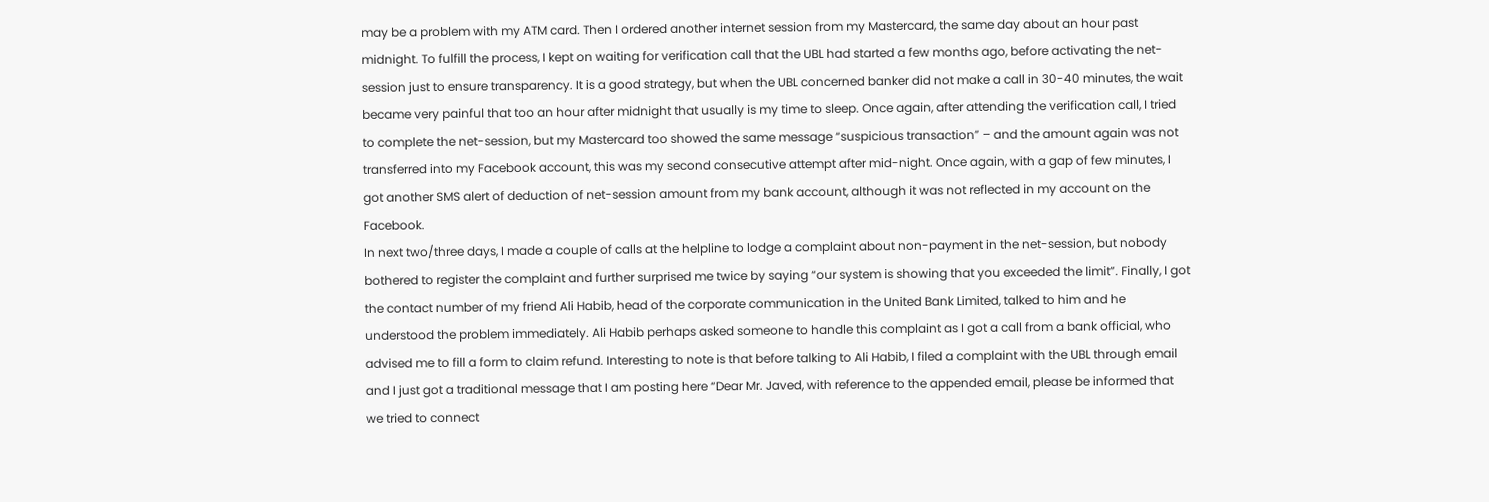may be a problem with my ATM card. Then I ordered another internet session from my Mastercard, the same day about an hour past midnight. To fulfill the process, I kept on waiting for verification call that the UBL had started a few months ago, before activating the net-session just to ensure transparency. It is a good strategy, but when the UBL concerned banker did not make a call in 30-40 minutes, the wait became very painful that too an hour after midnight that usually is my time to sleep. Once again, after attending the verification call, I tried to complete the net-session, but my Mastercard too showed the same message “suspicious transaction” – and the amount again was not transferred into my Facebook account, this was my second consecutive attempt after mid-night. Once again, with a gap of few minutes, I got another SMS alert of deduction of net-session amount from my bank account, although it was not reflected in my account on the Facebook.
In next two/three days, I made a couple of calls at the helpline to lodge a complaint about non-payment in the net-session, but nobody bothered to register the complaint and further surprised me twice by saying “our system is showing that you exceeded the limit”. Finally, I got the contact number of my friend Ali Habib, head of the corporate communication in the United Bank Limited, talked to him and he understood the problem immediately. Ali Habib perhaps asked someone to handle this complaint as I got a call from a bank official, who advised me to fill a form to claim refund. Interesting to note is that before talking to Ali Habib, I filed a complaint with the UBL through email and I just got a traditional message that I am posting here “Dear Mr. Javed, with reference to the appended email, please be informed that we tried to connect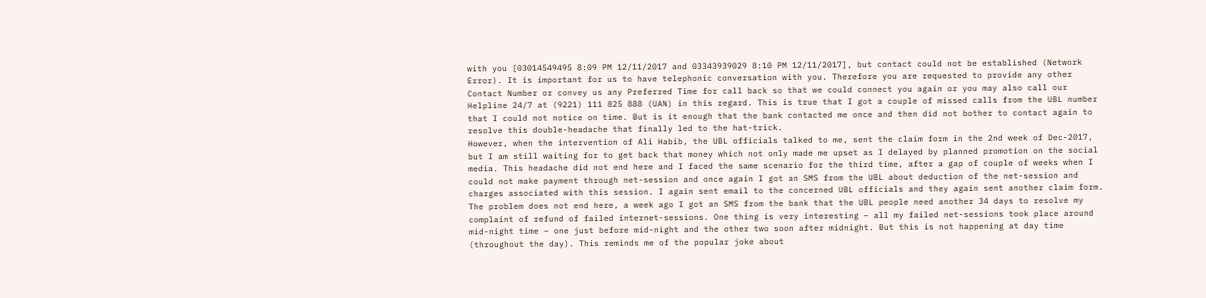with you [03014549495 8:09 PM 12/11/2017 and 03343939029 8:10 PM 12/11/2017], but contact could not be established (Network Error). It is important for us to have telephonic conversation with you. Therefore you are requested to provide any other Contact Number or convey us any Preferred Time for call back so that we could connect you again or you may also call our Helpline 24/7 at (9221) 111 825 888 (UAN) in this regard. This is true that I got a couple of missed calls from the UBL number that I could not notice on time. But is it enough that the bank contacted me once and then did not bother to contact again to resolve this double-headache that finally led to the hat-trick.
However, when the intervention of Ali Habib, the UBL officials talked to me, sent the claim form in the 2nd week of Dec-2017, but I am still waiting for to get back that money which not only made me upset as I delayed by planned promotion on the social media. This headache did not end here and I faced the same scenario for the third time, after a gap of couple of weeks when I could not make payment through net-session and once again I got an SMS from the UBL about deduction of the net-session and charges associated with this session. I again sent email to the concerned UBL officials and they again sent another claim form. The problem does not end here, a week ago I got an SMS from the bank that the UBL people need another 34 days to resolve my complaint of refund of failed internet-sessions. One thing is very interesting – all my failed net-sessions took place around mid-night time – one just before mid-night and the other two soon after midnight. But this is not happening at day time (throughout the day). This reminds me of the popular joke about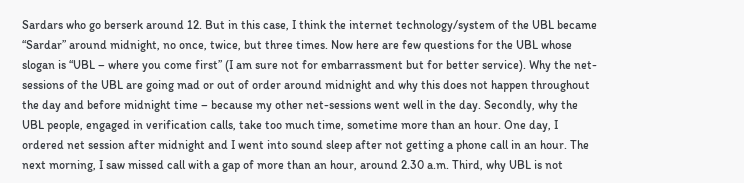Sardars who go berserk around 12. But in this case, I think the internet technology/system of the UBL became “Sardar” around midnight, no once, twice, but three times. Now here are few questions for the UBL whose slogan is “UBL – where you come first” (I am sure not for embarrassment but for better service). Why the net-sessions of the UBL are going mad or out of order around midnight and why this does not happen throughout the day and before midnight time – because my other net-sessions went well in the day. Secondly, why the UBL people, engaged in verification calls, take too much time, sometime more than an hour. One day, I ordered net session after midnight and I went into sound sleep after not getting a phone call in an hour. The next morning, I saw missed call with a gap of more than an hour, around 2.30 a.m. Third, why UBL is not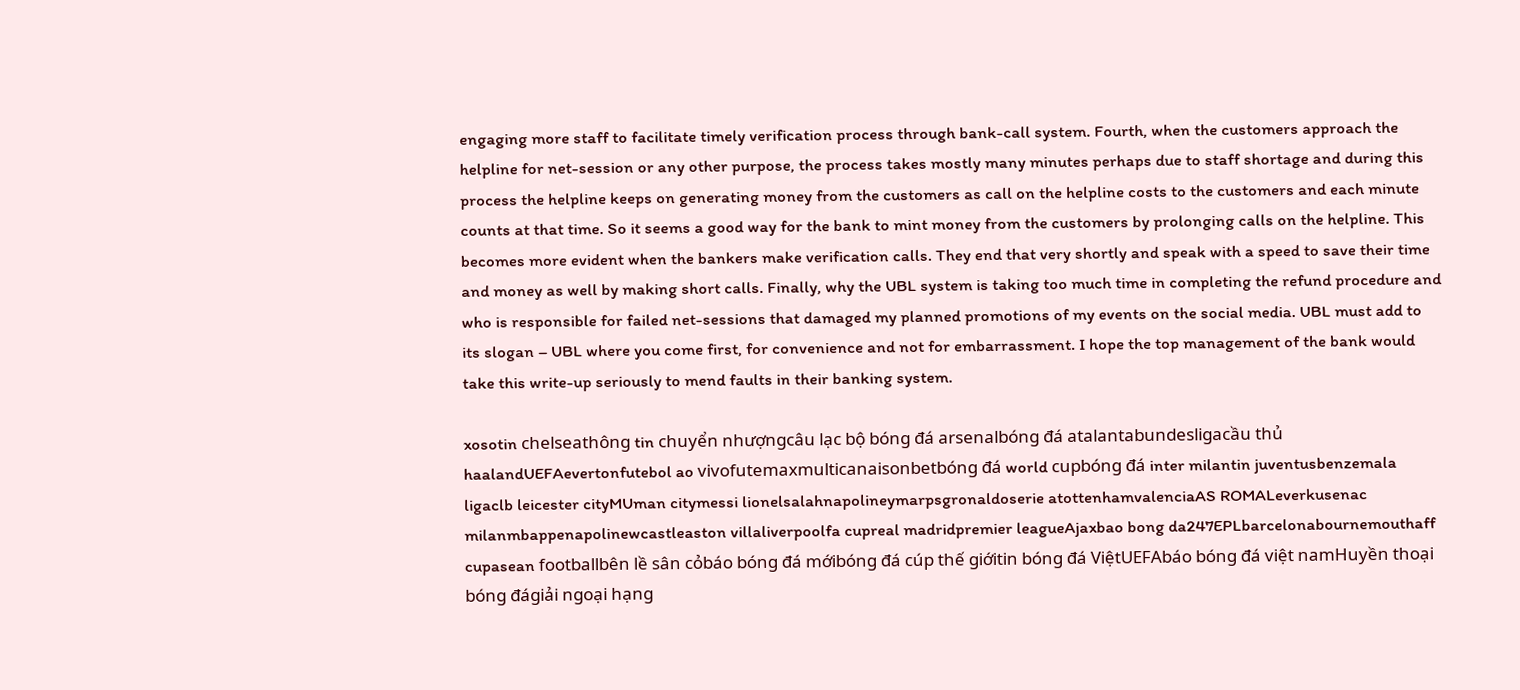engaging more staff to facilitate timely verification process through bank-call system. Fourth, when the customers approach the helpline for net-session or any other purpose, the process takes mostly many minutes perhaps due to staff shortage and during this process the helpline keeps on generating money from the customers as call on the helpline costs to the customers and each minute counts at that time. So it seems a good way for the bank to mint money from the customers by prolonging calls on the helpline. This becomes more evident when the bankers make verification calls. They end that very shortly and speak with a speed to save their time and money as well by making short calls. Finally, why the UBL system is taking too much time in completing the refund procedure and who is responsible for failed net-sessions that damaged my planned promotions of my events on the social media. UBL must add to its slogan – UBL where you come first, for convenience and not for embarrassment. I hope the top management of the bank would take this write-up seriously to mend faults in their banking system.

xosotin chelseathông tin chuyển nhượngcâu lạc bộ bóng đá arsenalbóng đá atalantabundesligacầu thủ haalandUEFAevertonfutebol ao vivofutemaxmulticanaisonbetbóng đá world cupbóng đá inter milantin juventusbenzemala ligaclb leicester cityMUman citymessi lionelsalahnapolineymarpsgronaldoserie atottenhamvalenciaAS ROMALeverkusenac milanmbappenapolinewcastleaston villaliverpoolfa cupreal madridpremier leagueAjaxbao bong da247EPLbarcelonabournemouthaff cupasean footballbên lề sân cỏbáo bóng đá mớibóng đá cúp thế giớitin bóng đá ViệtUEFAbáo bóng đá việt namHuyền thoại bóng đágiải ngoại hạng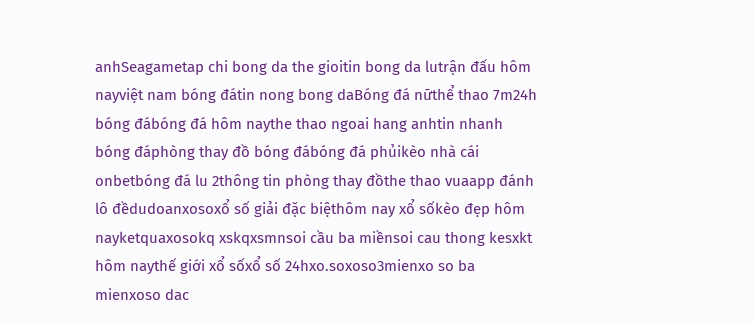anhSeagametap chi bong da the gioitin bong da lutrận đấu hôm nayviệt nam bóng đátin nong bong daBóng đá nữthể thao 7m24h bóng đábóng đá hôm naythe thao ngoai hang anhtin nhanh bóng đáphòng thay đồ bóng đábóng đá phủikèo nhà cái onbetbóng đá lu 2thông tin phòng thay đồthe thao vuaapp đánh lô đềdudoanxosoxổ số giải đặc biệthôm nay xổ sốkèo đẹp hôm nayketquaxosokq xskqxsmnsoi cầu ba miềnsoi cau thong kesxkt hôm naythế giới xổ sốxổ số 24hxo.soxoso3mienxo so ba mienxoso dac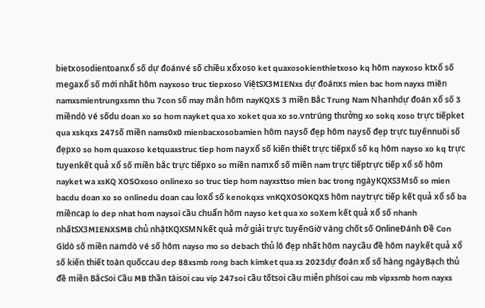bietxosodientoanxổ số dự đoánvé số chiều xổxoso ket quaxosokienthietxoso kq hôm nayxoso ktxổ số megaxổ số mới nhất hôm nayxoso truc tiepxoso ViệtSX3MIENxs dự đoánxs mien bac hom nayxs miên namxsmientrungxsmn thu 7con số may mắn hôm nayKQXS 3 miền Bắc Trung Nam Nhanhdự đoán xổ số 3 miềndò vé sốdu doan xo so hom nayket qua xo xoket qua xo so.vntrúng thưởng xo sokq xoso trực tiếpket qua xskqxs 247số miền nams0x0 mienbacxosobamien hôm naysố đẹp hôm naysố đẹp trực tuyếnnuôi số đẹpxo so hom quaxoso ketquaxstruc tiep hom nayxổ số kiến thiết trực tiếpxổ số kq hôm nayso xo kq trực tuyenkết quả xổ số miền bắc trực tiếpxo so miền namxổ số miền nam trực tiếptrực tiếp xổ số hôm nayket wa xsKQ XOSOxoso onlinexo so truc tiep hom nayxsttso mien bac trong ngàyKQXS3Msố so mien bacdu doan xo so onlinedu doan cau loxổ số kenokqxs vnKQXOSOKQXS hôm naytrực tiếp kết quả xổ số ba miềncap lo dep nhat hom naysoi cầu chuẩn hôm nayso ket qua xo soXem kết quả xổ số nhanh nhấtSX3MIENXSMB chủ nhậtKQXSMNkết quả mở giải trực tuyếnGiờ vàng chốt số OnlineĐánh Đề Con Gìdò số miền namdò vé số hôm nayso mo so debach thủ lô đẹp nhất hôm naycầu đề hôm naykết quả xổ số kiến thiết toàn quốccau dep 88xsmb rong bach kimket qua xs 2023dự đoán xổ số hàng ngàyBạch thủ đề miền BắcSoi Cầu MB thần tàisoi cau vip 247soi cầu tốtsoi cầu miễn phísoi cau mb vipxsmb hom nayxs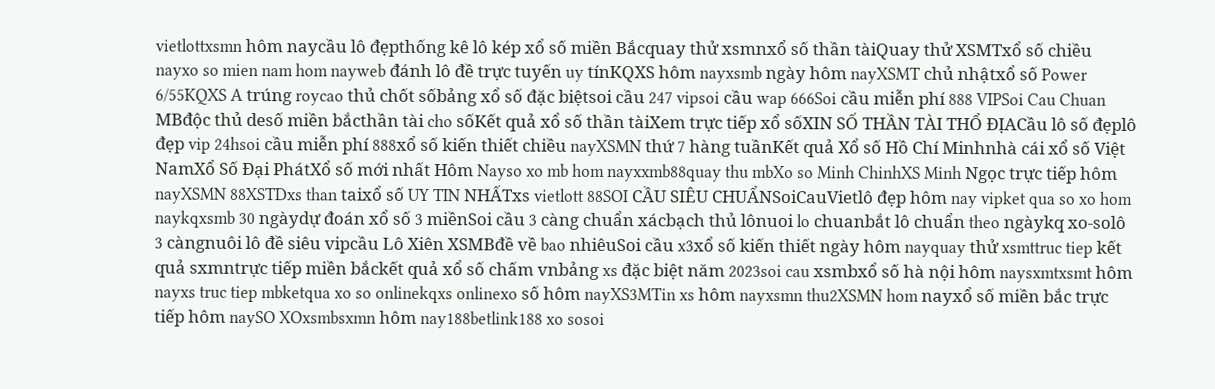vietlottxsmn hôm naycầu lô đẹpthống kê lô kép xổ số miền Bắcquay thử xsmnxổ số thần tàiQuay thử XSMTxổ số chiều nayxo so mien nam hom nayweb đánh lô đề trực tuyến uy tínKQXS hôm nayxsmb ngày hôm nayXSMT chủ nhậtxổ số Power 6/55KQXS A trúng roycao thủ chốt sốbảng xổ số đặc biệtsoi cầu 247 vipsoi cầu wap 666Soi cầu miễn phí 888 VIPSoi Cau Chuan MBđộc thủ desố miền bắcthần tài cho sốKết quả xổ số thần tàiXem trực tiếp xổ sốXIN SỐ THẦN TÀI THỔ ĐỊACầu lô số đẹplô đẹp vip 24hsoi cầu miễn phí 888xổ số kiến thiết chiều nayXSMN thứ 7 hàng tuầnKết quả Xổ số Hồ Chí Minhnhà cái xổ số Việt NamXổ Số Đại PhátXổ số mới nhất Hôm Nayso xo mb hom nayxxmb88quay thu mbXo so Minh ChinhXS Minh Ngọc trực tiếp hôm nayXSMN 88XSTDxs than taixổ số UY TIN NHẤTxs vietlott 88SOI CẦU SIÊU CHUẨNSoiCauVietlô đẹp hôm nay vipket qua so xo hom naykqxsmb 30 ngàydự đoán xổ số 3 miềnSoi cầu 3 càng chuẩn xácbạch thủ lônuoi lo chuanbắt lô chuẩn theo ngàykq xo-solô 3 càngnuôi lô đề siêu vipcầu Lô Xiên XSMBđề về bao nhiêuSoi cầu x3xổ số kiến thiết ngày hôm nayquay thử xsmttruc tiep kết quả sxmntrực tiếp miền bắckết quả xổ số chấm vnbảng xs đặc biệt năm 2023soi cau xsmbxổ số hà nội hôm naysxmtxsmt hôm nayxs truc tiep mbketqua xo so onlinekqxs onlinexo số hôm nayXS3MTin xs hôm nayxsmn thu2XSMN hom nayxổ số miền bắc trực tiếp hôm naySO XOxsmbsxmn hôm nay188betlink188 xo sosoi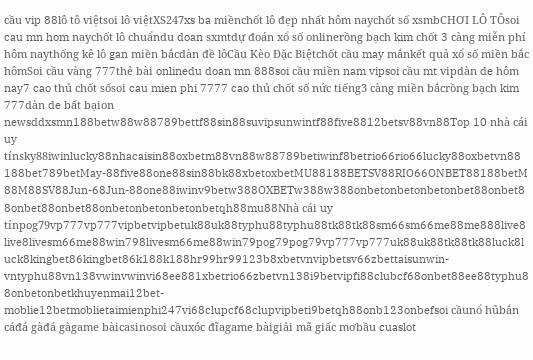cầu vip 88lô tô việtsoi lô việtXS247xs ba miềnchốt lô đẹp nhất hôm naychốt số xsmbCHƠI LÔ TÔsoi cau mn hom naychốt lô chuẩndu doan sxmtdự đoán xổ số onlinerồng bạch kim chốt 3 càng miễn phí hôm naythống kê lô gan miền bắcdàn đề lôCầu Kèo Đặc Biệtchốt cầu may mắnkết quả xổ số miền bắc hômSoi cầu vàng 777thẻ bài onlinedu doan mn 888soi cầu miền nam vipsoi cầu mt vipdàn de hôm nay7 cao thủ chốt sốsoi cau mien phi 7777 cao thủ chốt số nức tiếng3 càng miền bắcrồng bạch kim 777dàn de bất bạion newsddxsmn188betw88w88789bettf88sin88suvipsunwintf88five8812betsv88vn88Top 10 nhà cái uy tínsky88iwinlucky88nhacaisin88oxbetm88vn88w88789betiwinf8betrio66rio66lucky88oxbetvn88188bet789betMay-88five88one88sin88bk88xbetoxbetMU88188BETSV88RIO66ONBET88188betM88M88SV88Jun-68Jun-88one88iwinv9betw388OXBETw388w388onbetonbetonbetonbet88onbet88onbet88onbet88onbetonbetonbetonbetqh88mu88Nhà cái uy tínpog79vp777vp777vipbetvipbetuk88uk88typhu88typhu88tk88tk88sm66sm66me88me888live8live8livesm66me88win798livesm66me88win79pog79pog79vp777vp777uk88uk88tk88tk88luck8luck8kingbet86kingbet86k188k188hr99hr99123b8xbetvnvipbetsv66zbettaisunwin-vntyphu88vn138vwinvwinvi68ee881xbetrio66zbetvn138i9betvipfi88clubcf68onbet88ee88typhu88onbetonbetkhuyenmai12bet-moblie12betmoblietaimienphi247vi68clupcf68clupvipbeti9betqh88onb123onbefsoi cầunổ hũbắn cáđá gàđá gàgame bàicasinosoi cầuxóc đĩagame bàigiải mã giấc mơbầu cuaslot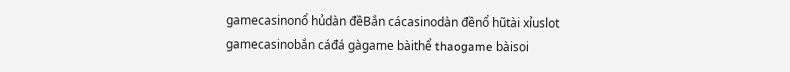gamecasinonổ hủdàn đềBắn cácasinodàn đềnổ hũtài xỉuslot gamecasinobắn cáđá gàgame bàithể thaogame bàisoi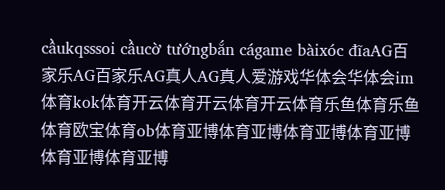cầukqsssoi cầucờ tướngbắn cágame bàixóc đĩaAG百家乐AG百家乐AG真人AG真人爱游戏华体会华体会im体育kok体育开云体育开云体育开云体育乐鱼体育乐鱼体育欧宝体育ob体育亚博体育亚博体育亚博体育亚博体育亚博体育亚博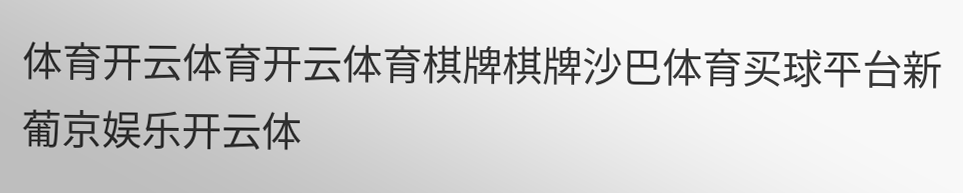体育开云体育开云体育棋牌棋牌沙巴体育买球平台新葡京娱乐开云体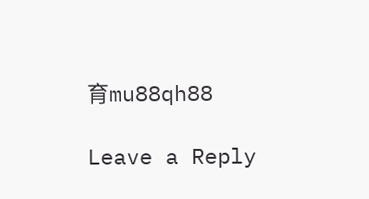育mu88qh88

Leave a Reply